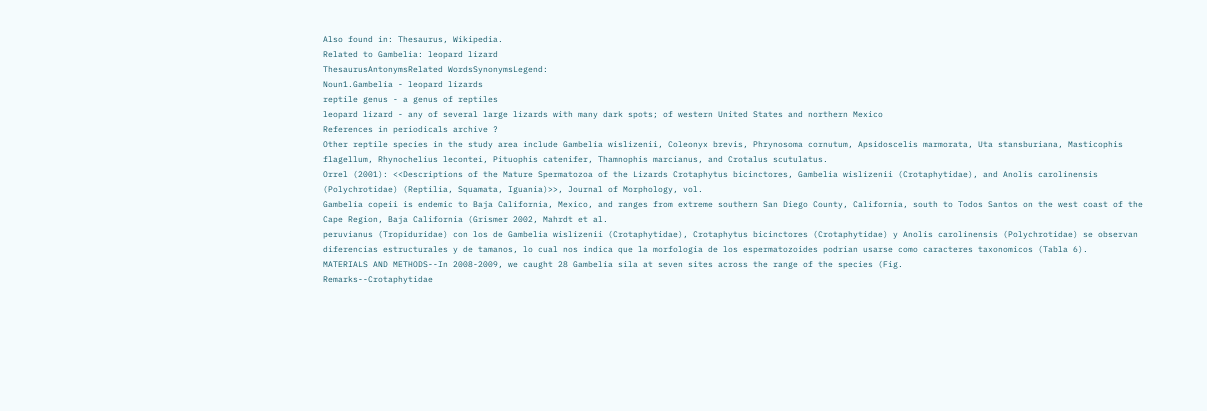Also found in: Thesaurus, Wikipedia.
Related to Gambelia: leopard lizard
ThesaurusAntonymsRelated WordsSynonymsLegend:
Noun1.Gambelia - leopard lizards
reptile genus - a genus of reptiles
leopard lizard - any of several large lizards with many dark spots; of western United States and northern Mexico
References in periodicals archive ?
Other reptile species in the study area include Gambelia wislizenii, Coleonyx brevis, Phrynosoma cornutum, Apsidoscelis marmorata, Uta stansburiana, Masticophis flagellum, Rhynochelius lecontei, Pituophis catenifer, Thamnophis marcianus, and Crotalus scutulatus.
Orrel (2001): <<Descriptions of the Mature Spermatozoa of the Lizards Crotaphytus bicinctores, Gambelia wislizenii (Crotaphytidae), and Anolis carolinensis (Polychrotidae) (Reptilia, Squamata, Iguania)>>, Journal of Morphology, vol.
Gambelia copeii is endemic to Baja California, Mexico, and ranges from extreme southern San Diego County, California, south to Todos Santos on the west coast of the Cape Region, Baja California (Grismer 2002, Mahrdt et al.
peruvianus (Tropiduridae) con los de Gambelia wislizenii (Crotaphytidae), Crotaphytus bicinctores (Crotaphytidae) y Anolis carolinensis (Polychrotidae) se observan diferencias estructurales y de tamanos, lo cual nos indica que la morfologia de los espermatozoides podrian usarse como caracteres taxonomicos (Tabla 6).
MATERIALS AND METHODS--In 2008-2009, we caught 28 Gambelia sila at seven sites across the range of the species (Fig.
Remarks--Crotaphytidae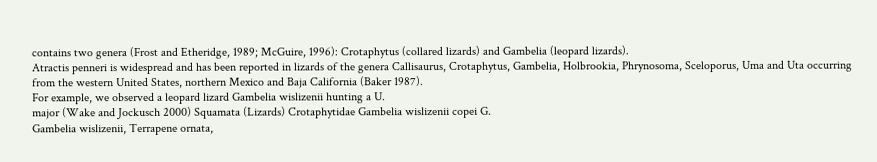contains two genera (Frost and Etheridge, 1989; McGuire, 1996): Crotaphytus (collared lizards) and Gambelia (leopard lizards).
Atractis penneri is widespread and has been reported in lizards of the genera Callisaurus, Crotaphytus, Gambelia, Holbrookia, Phrynosoma, Sceloporus, Uma and Uta occurring from the western United States, northern Mexico and Baja California (Baker 1987).
For example, we observed a leopard lizard Gambelia wislizenii hunting a U.
major (Wake and Jockusch 2000) Squamata (Lizards) Crotaphytidae Gambelia wislizenii copei G.
Gambelia wislizenii, Terrapene ornata,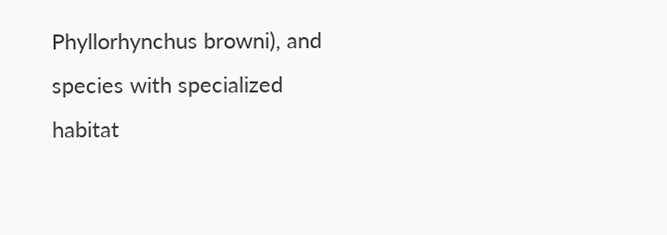Phyllorhynchus browni), and species with specialized habitat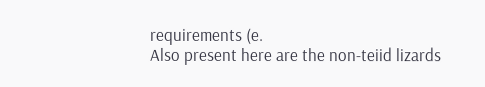requirements (e.
Also present here are the non-teiid lizards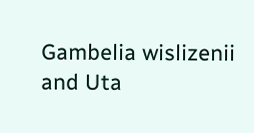Gambelia wislizenii and Uta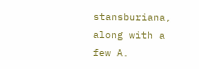stansburiana, along with a few A.